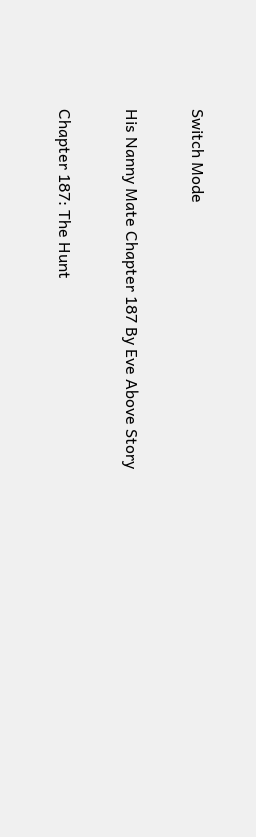Switch Mode

His Nanny Mate Chapter 187 By Eve Above Story

Chapter 187: The Hunt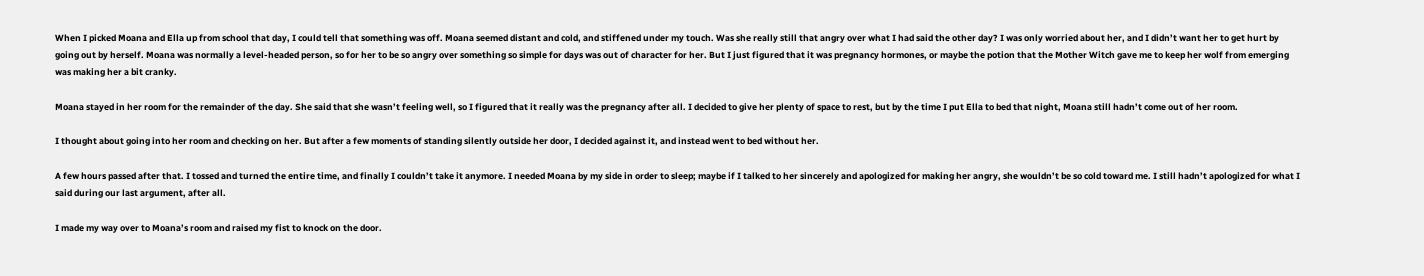When I picked Moana and Ella up from school that day, I could tell that something was off. Moana seemed distant and cold, and stiffened under my touch. Was she really still that angry over what I had said the other day? I was only worried about her, and I didn’t want her to get hurt by going out by herself. Moana was normally a level-headed person, so for her to be so angry over something so simple for days was out of character for her. But I just figured that it was pregnancy hormones, or maybe the potion that the Mother Witch gave me to keep her wolf from emerging was making her a bit cranky.

Moana stayed in her room for the remainder of the day. She said that she wasn’t feeling well, so I figured that it really was the pregnancy after all. I decided to give her plenty of space to rest, but by the time I put Ella to bed that night, Moana still hadn’t come out of her room.

I thought about going into her room and checking on her. But after a few moments of standing silently outside her door, I decided against it, and instead went to bed without her.

A few hours passed after that. I tossed and turned the entire time, and finally I couldn’t take it anymore. I needed Moana by my side in order to sleep; maybe if I talked to her sincerely and apologized for making her angry, she wouldn’t be so cold toward me. I still hadn’t apologized for what I said during our last argument, after all.

I made my way over to Moana’s room and raised my fist to knock on the door.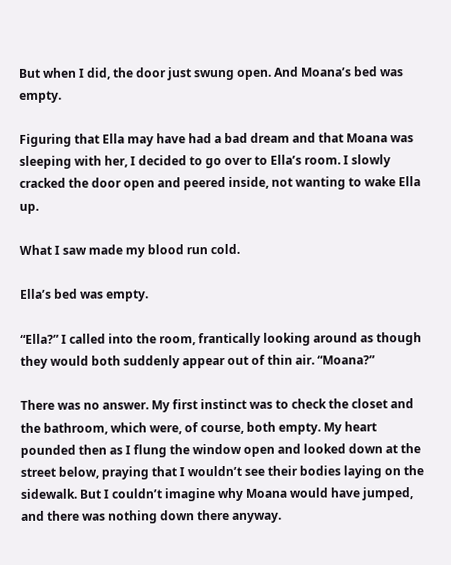But when I did, the door just swung open. And Moana’s bed was empty.

Figuring that Ella may have had a bad dream and that Moana was sleeping with her, I decided to go over to Ella’s room. I slowly cracked the door open and peered inside, not wanting to wake Ella up.

What I saw made my blood run cold.

Ella’s bed was empty.

“Ella?” I called into the room, frantically looking around as though they would both suddenly appear out of thin air. “Moana?”

There was no answer. My first instinct was to check the closet and the bathroom, which were, of course, both empty. My heart pounded then as I flung the window open and looked down at the street below, praying that I wouldn’t see their bodies laying on the sidewalk. But I couldn’t imagine why Moana would have jumped, and there was nothing down there anyway.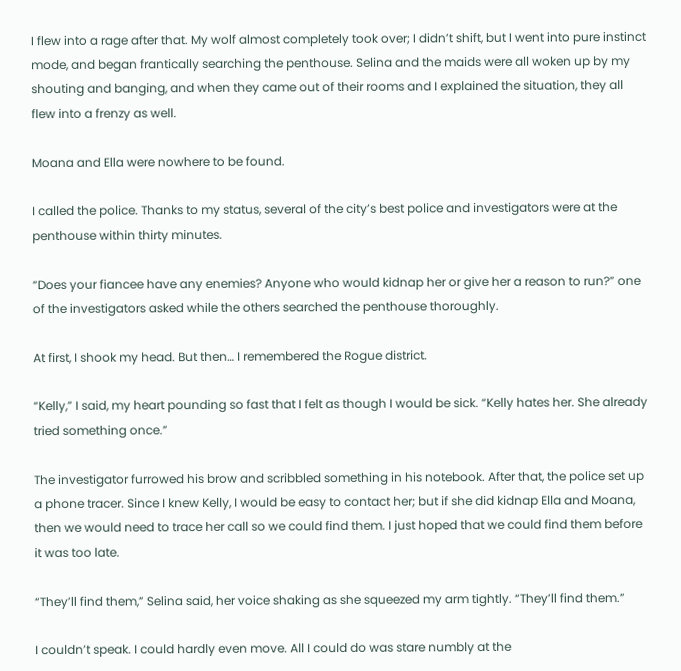I flew into a rage after that. My wolf almost completely took over; I didn’t shift, but I went into pure instinct mode, and began frantically searching the penthouse. Selina and the maids were all woken up by my shouting and banging, and when they came out of their rooms and I explained the situation, they all flew into a frenzy as well.

Moana and Ella were nowhere to be found.

I called the police. Thanks to my status, several of the city’s best police and investigators were at the penthouse within thirty minutes.

“Does your fiancee have any enemies? Anyone who would kidnap her or give her a reason to run?” one of the investigators asked while the others searched the penthouse thoroughly.

At first, I shook my head. But then… I remembered the Rogue district.

“Kelly,” I said, my heart pounding so fast that I felt as though I would be sick. “Kelly hates her. She already tried something once.”

The investigator furrowed his brow and scribbled something in his notebook. After that, the police set up a phone tracer. Since I knew Kelly, I would be easy to contact her; but if she did kidnap Ella and Moana, then we would need to trace her call so we could find them. I just hoped that we could find them before it was too late.

“They’ll find them,” Selina said, her voice shaking as she squeezed my arm tightly. “They’ll find them.”

I couldn’t speak. I could hardly even move. All I could do was stare numbly at the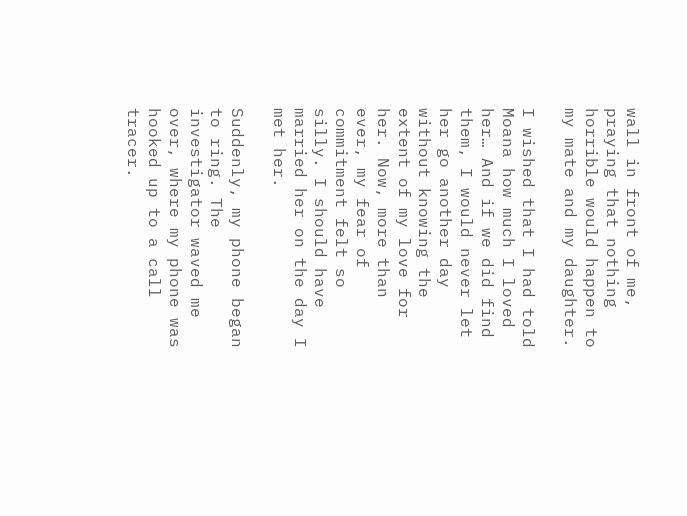wall in front of me, praying that nothing horrible would happen to my mate and my daughter.

I wished that I had told Moana how much I loved her… And if we did find them, I would never let her go another day without knowing the extent of my love for her. Now, more than ever, my fear of commitment felt so silly. I should have married her on the day I met her.

Suddenly, my phone began to ring. The investigator waved me over, where my phone was hooked up to a call tracer.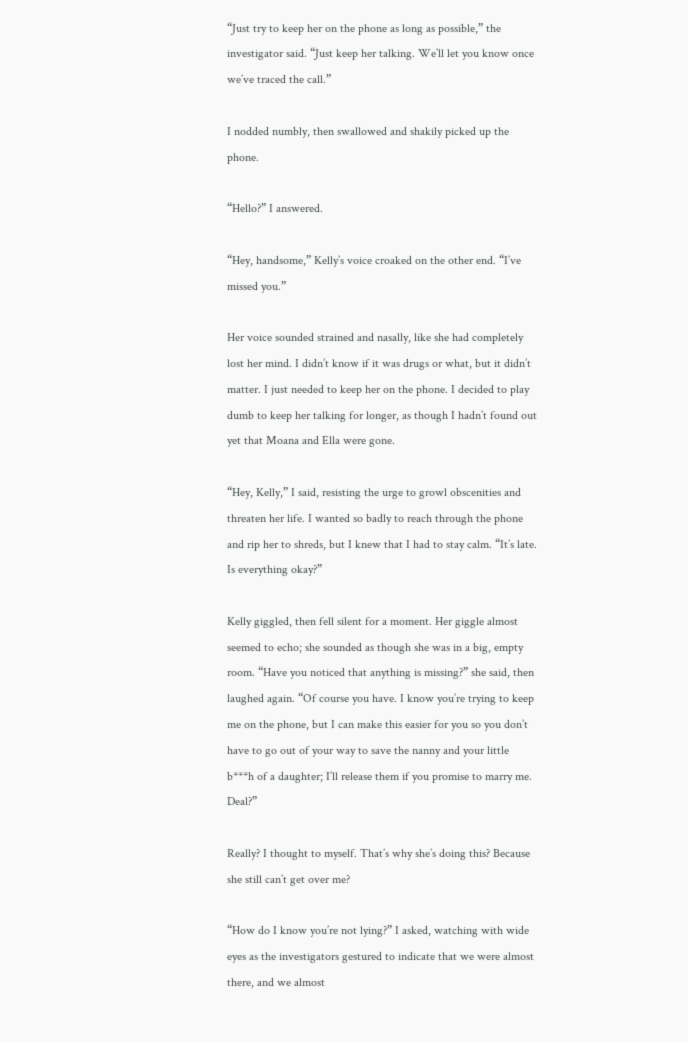“Just try to keep her on the phone as long as possible,” the investigator said. “Just keep her talking. We’ll let you know once we’ve traced the call.”

I nodded numbly, then swallowed and shakily picked up the phone.

“Hello?” I answered.

“Hey, handsome,” Kelly’s voice croaked on the other end. “I’ve missed you.”

Her voice sounded strained and nasally, like she had completely lost her mind. I didn’t know if it was drugs or what, but it didn’t matter. I just needed to keep her on the phone. I decided to play dumb to keep her talking for longer, as though I hadn’t found out yet that Moana and Ella were gone.

“Hey, Kelly,” I said, resisting the urge to growl obscenities and threaten her life. I wanted so badly to reach through the phone and rip her to shreds, but I knew that I had to stay calm. “It’s late. Is everything okay?”

Kelly giggled, then fell silent for a moment. Her giggle almost seemed to echo; she sounded as though she was in a big, empty room. “Have you noticed that anything is missing?” she said, then laughed again. “Of course you have. I know you’re trying to keep me on the phone, but I can make this easier for you so you don’t have to go out of your way to save the nanny and your little b***h of a daughter; I’ll release them if you promise to marry me. Deal?”

Really? I thought to myself. That’s why she’s doing this? Because she still can’t get over me?

“How do I know you’re not lying?” I asked, watching with wide eyes as the investigators gestured to indicate that we were almost there, and we almost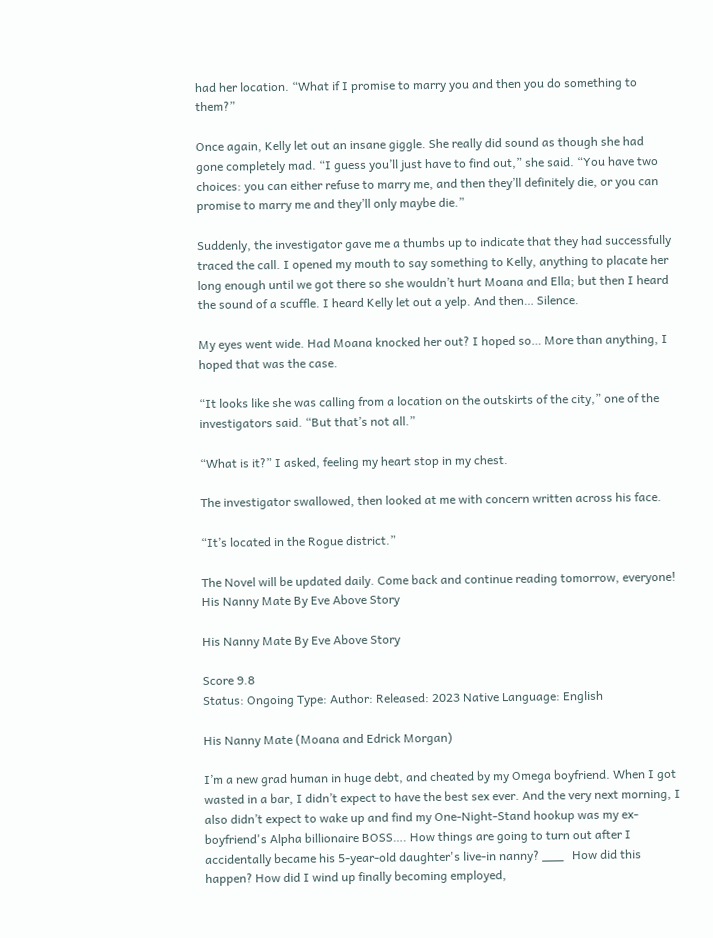had her location. “What if I promise to marry you and then you do something to them?”

Once again, Kelly let out an insane giggle. She really did sound as though she had gone completely mad. “I guess you’ll just have to find out,” she said. “You have two choices: you can either refuse to marry me, and then they’ll definitely die, or you can promise to marry me and they’ll only maybe die.”

Suddenly, the investigator gave me a thumbs up to indicate that they had successfully traced the call. I opened my mouth to say something to Kelly, anything to placate her long enough until we got there so she wouldn’t hurt Moana and Ella; but then I heard the sound of a scuffle. I heard Kelly let out a yelp. And then… Silence.

My eyes went wide. Had Moana knocked her out? I hoped so… More than anything, I hoped that was the case.

“It looks like she was calling from a location on the outskirts of the city,” one of the investigators said. “But that’s not all.”

“What is it?” I asked, feeling my heart stop in my chest.

The investigator swallowed, then looked at me with concern written across his face.

“It’s located in the Rogue district.”

The Novel will be updated daily. Come back and continue reading tomorrow, everyone!
His Nanny Mate By Eve Above Story

His Nanny Mate By Eve Above Story

Score 9.8
Status: Ongoing Type: Author: Released: 2023 Native Language: English

His Nanny Mate (Moana and Edrick Morgan)

I’m a new grad human in huge debt, and cheated by my Omega boyfriend. When I got wasted in a bar, I didn’t expect to have the best sex ever. And the very next morning, I also didn’t expect to wake up and find my One-Night-Stand hookup was my ex-boyfriend's Alpha billionaire BOSS…. How things are going to turn out after I accidentally became his 5-year-old daughter's live-in nanny? ___   How did this happen? How did I wind up finally becoming employed,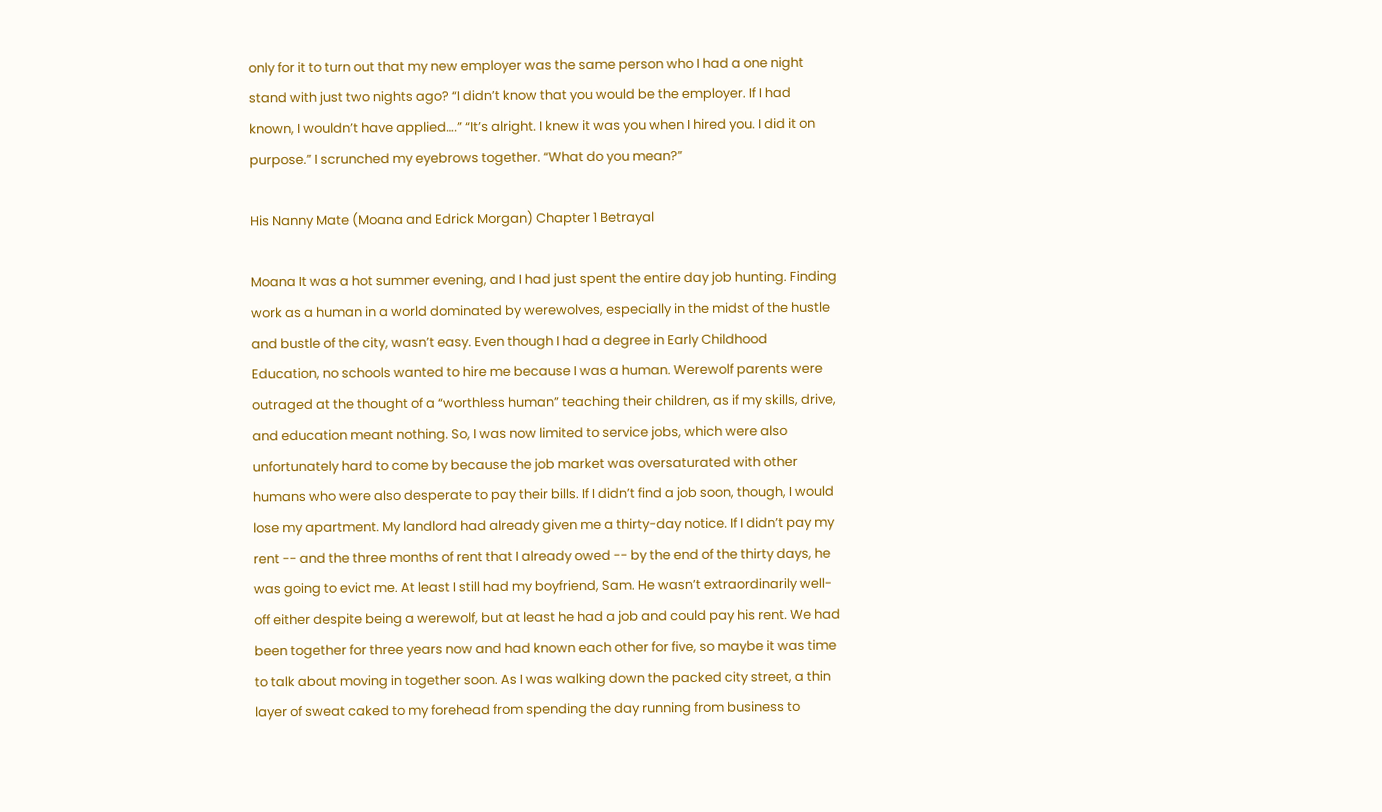only for it to turn out that my new employer was the same person who I had a one night stand with just two nights ago? “I didn’t know that you would be the employer. If I had known, I wouldn’t have applied….” “It’s alright. I knew it was you when I hired you. I did it on purpose.” I scrunched my eyebrows together. “What do you mean?”

His Nanny Mate (Moana and Edrick Morgan) Chapter 1 Betrayal

Moana It was a hot summer evening, and I had just spent the entire day job hunting. Finding work as a human in a world dominated by werewolves, especially in the midst of the hustle and bustle of the city, wasn’t easy. Even though I had a degree in Early Childhood Education, no schools wanted to hire me because I was a human. Werewolf parents were outraged at the thought of a “worthless human” teaching their children, as if my skills, drive, and education meant nothing. So, I was now limited to service jobs, which were also unfortunately hard to come by because the job market was oversaturated with other humans who were also desperate to pay their bills. If I didn’t find a job soon, though, I would lose my apartment. My landlord had already given me a thirty-day notice. If I didn’t pay my rent -- and the three months of rent that I already owed -- by the end of the thirty days, he was going to evict me. At least I still had my boyfriend, Sam. He wasn’t extraordinarily well-off either despite being a werewolf, but at least he had a job and could pay his rent. We had been together for three years now and had known each other for five, so maybe it was time to talk about moving in together soon. As I was walking down the packed city street, a thin layer of sweat caked to my forehead from spending the day running from business to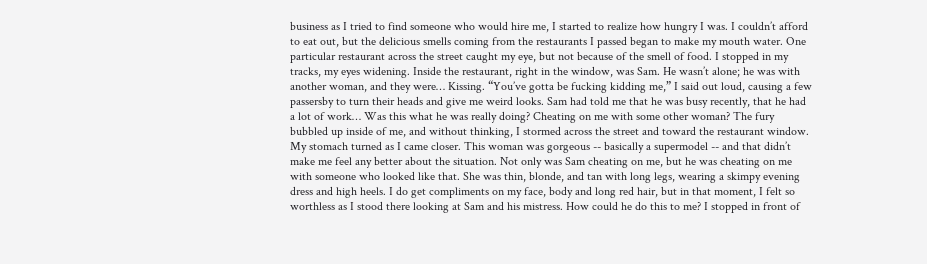business as I tried to find someone who would hire me, I started to realize how hungry I was. I couldn’t afford to eat out, but the delicious smells coming from the restaurants I passed began to make my mouth water. One particular restaurant across the street caught my eye, but not because of the smell of food. I stopped in my tracks, my eyes widening. Inside the restaurant, right in the window, was Sam. He wasn’t alone; he was with another woman, and they were… Kissing. “You’ve gotta be fucking kidding me,” I said out loud, causing a few passersby to turn their heads and give me weird looks. Sam had told me that he was busy recently, that he had a lot of work… Was this what he was really doing? Cheating on me with some other woman? The fury bubbled up inside of me, and without thinking, I stormed across the street and toward the restaurant window. My stomach turned as I came closer. This woman was gorgeous -- basically a supermodel -- and that didn’t make me feel any better about the situation. Not only was Sam cheating on me, but he was cheating on me with someone who looked like that. She was thin, blonde, and tan with long legs, wearing a skimpy evening dress and high heels. I do get compliments on my face, body and long red hair, but in that moment, I felt so worthless as I stood there looking at Sam and his mistress. How could he do this to me? I stopped in front of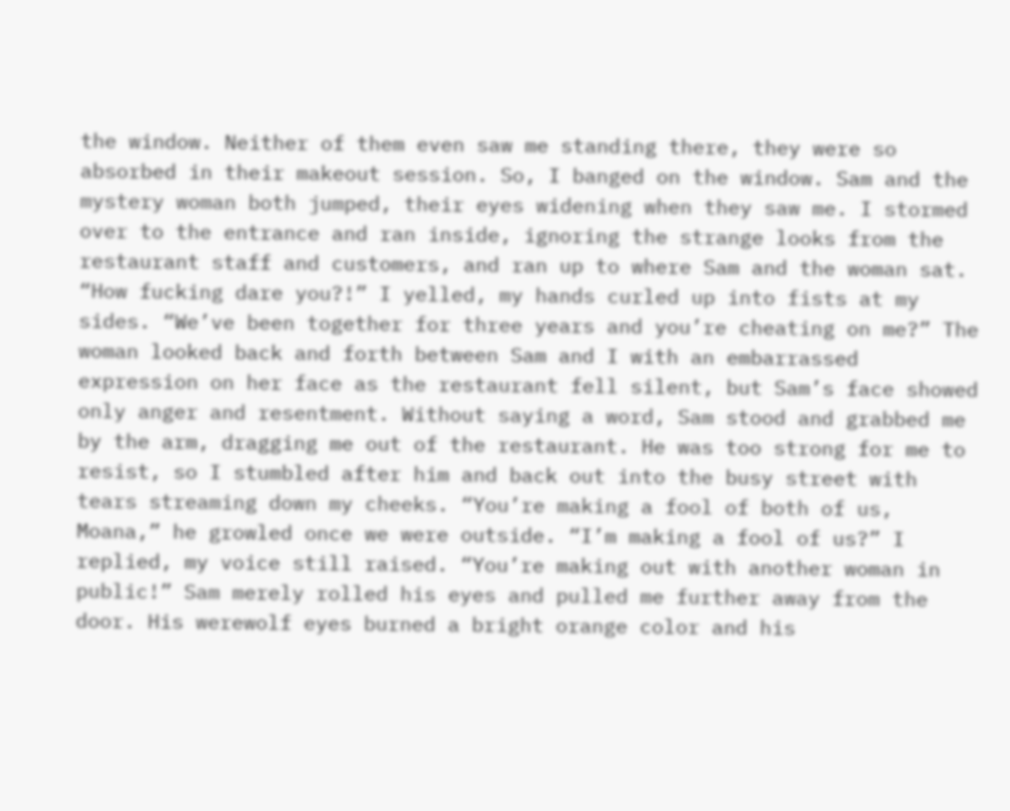the window. Neither of them even saw me standing there, they were so absorbed in their makeout session. So, I banged on the window. Sam and the mystery woman both jumped, their eyes widening when they saw me. I stormed over to the entrance and ran inside, ignoring the strange looks from the restaurant staff and customers, and ran up to where Sam and the woman sat. “How fucking dare you?!” I yelled, my hands curled up into fists at my sides. “We’ve been together for three years and you’re cheating on me?” The woman looked back and forth between Sam and I with an embarrassed expression on her face as the restaurant fell silent, but Sam’s face showed only anger and resentment. Without saying a word, Sam stood and grabbed me by the arm, dragging me out of the restaurant. He was too strong for me to resist, so I stumbled after him and back out into the busy street with tears streaming down my cheeks. “You’re making a fool of both of us, Moana,” he growled once we were outside. “I’m making a fool of us?” I replied, my voice still raised. “You’re making out with another woman in public!” Sam merely rolled his eyes and pulled me further away from the door. His werewolf eyes burned a bright orange color and his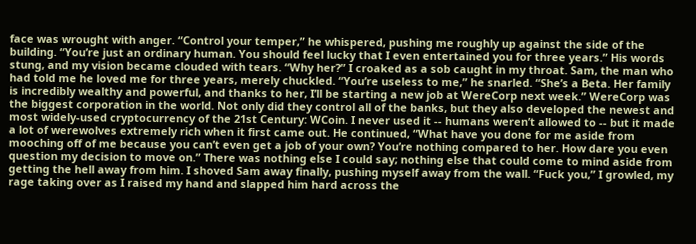face was wrought with anger. “Control your temper,” he whispered, pushing me roughly up against the side of the building. “You’re just an ordinary human. You should feel lucky that I even entertained you for three years.” His words stung, and my vision became clouded with tears. “Why her?” I croaked as a sob caught in my throat. Sam, the man who had told me he loved me for three years, merely chuckled. “You’re useless to me,” he snarled. “She’s a Beta. Her family is incredibly wealthy and powerful, and thanks to her, I’ll be starting a new job at WereCorp next week.” WereCorp was the biggest corporation in the world. Not only did they control all of the banks, but they also developed the newest and most widely-used cryptocurrency of the 21st Century: WCoin. I never used it -- humans weren’t allowed to -- but it made a lot of werewolves extremely rich when it first came out. He continued, “What have you done for me aside from mooching off of me because you can’t even get a job of your own? You’re nothing compared to her. How dare you even question my decision to move on.” There was nothing else I could say; nothing else that could come to mind aside from getting the hell away from him. I shoved Sam away finally, pushing myself away from the wall. “Fuck you,” I growled, my rage taking over as I raised my hand and slapped him hard across the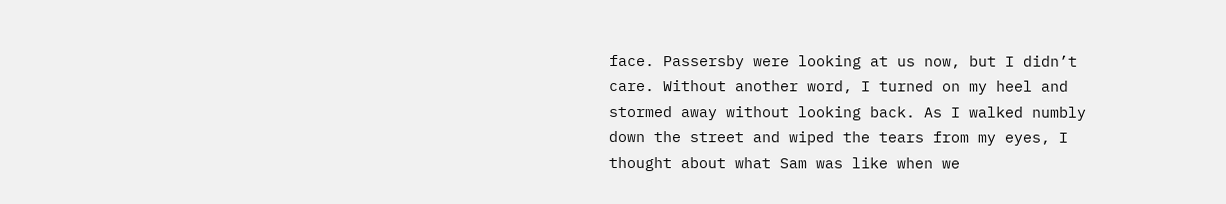face. Passersby were looking at us now, but I didn’t care. Without another word, I turned on my heel and stormed away without looking back. As I walked numbly down the street and wiped the tears from my eyes, I thought about what Sam was like when we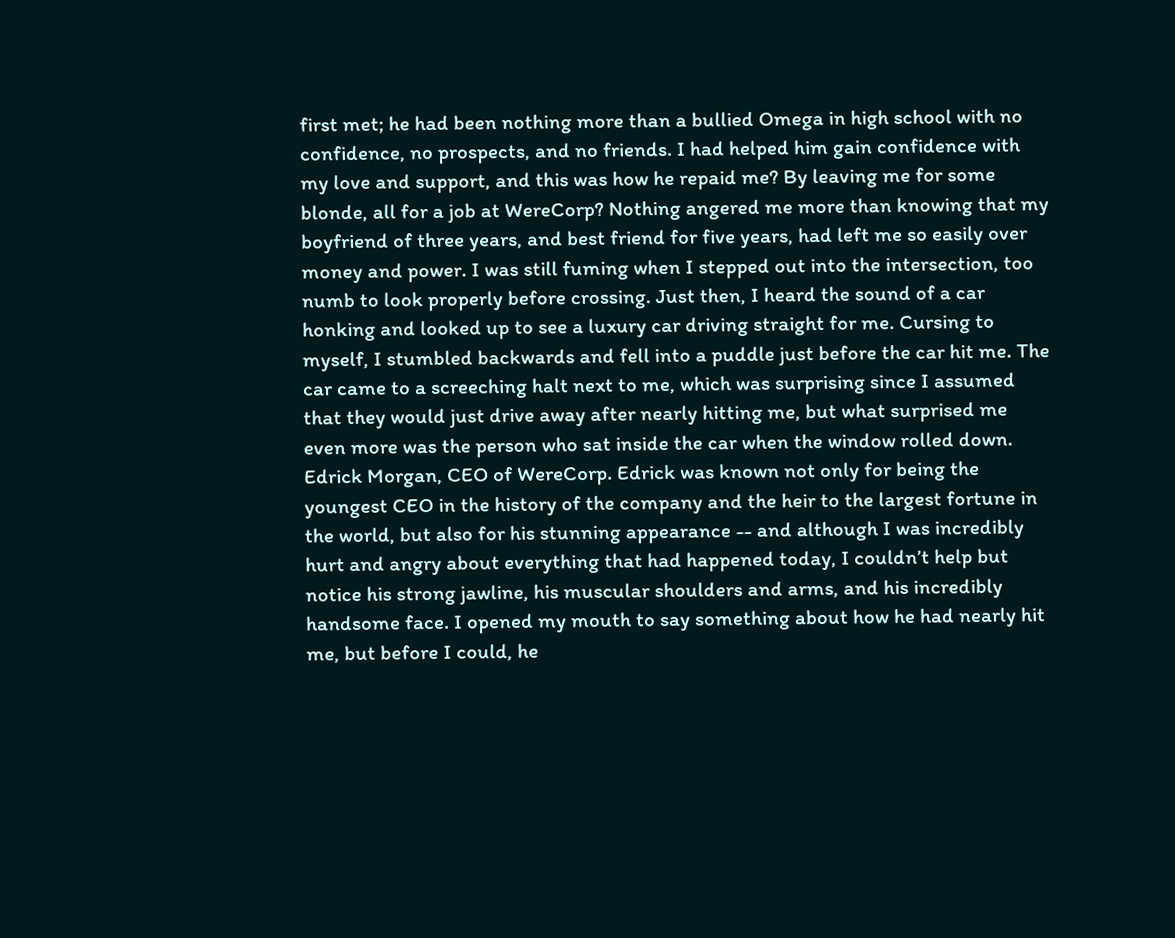first met; he had been nothing more than a bullied Omega in high school with no confidence, no prospects, and no friends. I had helped him gain confidence with my love and support, and this was how he repaid me? By leaving me for some blonde, all for a job at WereCorp? Nothing angered me more than knowing that my boyfriend of three years, and best friend for five years, had left me so easily over money and power. I was still fuming when I stepped out into the intersection, too numb to look properly before crossing. Just then, I heard the sound of a car honking and looked up to see a luxury car driving straight for me. Cursing to myself, I stumbled backwards and fell into a puddle just before the car hit me. The car came to a screeching halt next to me, which was surprising since I assumed that they would just drive away after nearly hitting me, but what surprised me even more was the person who sat inside the car when the window rolled down. Edrick Morgan, CEO of WereCorp. Edrick was known not only for being the youngest CEO in the history of the company and the heir to the largest fortune in the world, but also for his stunning appearance -- and although I was incredibly hurt and angry about everything that had happened today, I couldn’t help but notice his strong jawline, his muscular shoulders and arms, and his incredibly handsome face. I opened my mouth to say something about how he had nearly hit me, but before I could, he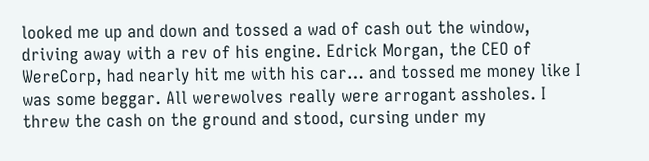looked me up and down and tossed a wad of cash out the window, driving away with a rev of his engine. Edrick Morgan, the CEO of WereCorp, had nearly hit me with his car… and tossed me money like I was some beggar. All werewolves really were arrogant assholes. I threw the cash on the ground and stood, cursing under my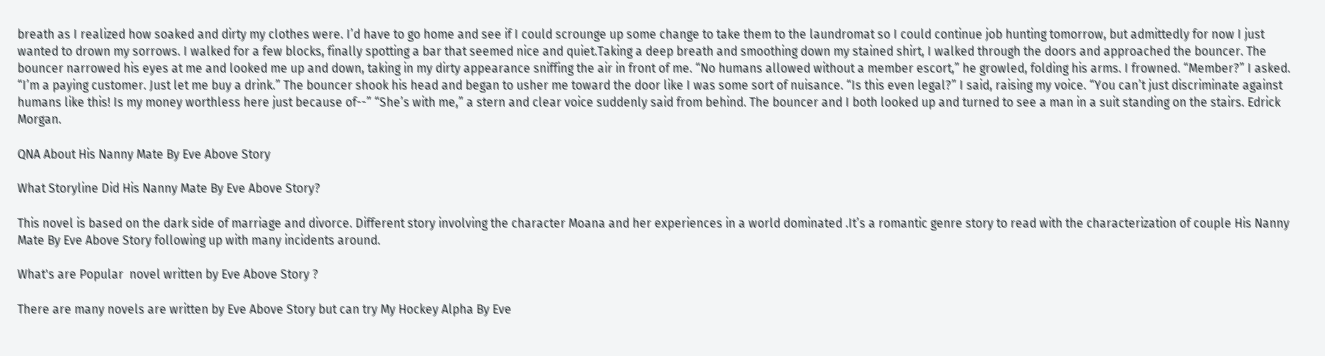breath as I realized how soaked and dirty my clothes were. I’d have to go home and see if I could scrounge up some change to take them to the laundromat so I could continue job hunting tomorrow, but admittedly for now I just wanted to drown my sorrows. I walked for a few blocks, finally spotting a bar that seemed nice and quiet.Taking a deep breath and smoothing down my stained shirt, I walked through the doors and approached the bouncer. The bouncer narrowed his eyes at me and looked me up and down, taking in my dirty appearance sniffing the air in front of me. “No humans allowed without a member escort,” he growled, folding his arms. I frowned. “Member?” I asked. “I’m a paying customer. Just let me buy a drink.” The bouncer shook his head and began to usher me toward the door like I was some sort of nuisance. “Is this even legal?” I said, raising my voice. “You can’t just discriminate against humans like this! Is my money worthless here just because of--” “She’s with me,” a stern and clear voice suddenly said from behind. The bouncer and I both looked up and turned to see a man in a suit standing on the stairs. Edrick Morgan.

QNA About His Nanny Mate By Eve Above Story

What Storyline Did His Nanny Mate By Eve Above Story?

This novel is based on the dark side of marriage and divorce. Different story involving the character Moana and her experiences in a world dominated .It’s a romantic genre story to read with the characterization of couple His Nanny Mate By Eve Above Story following up with many incidents around.

What's are Popular  novel written by Eve Above Story ?

There are many novels are written by Eve Above Story but can try My Hockey Alpha By Eve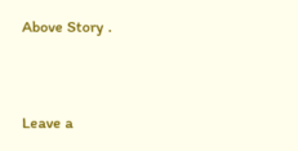Above Story .


Leave a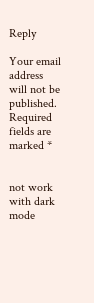Reply

Your email address will not be published. Required fields are marked *


not work with dark mode